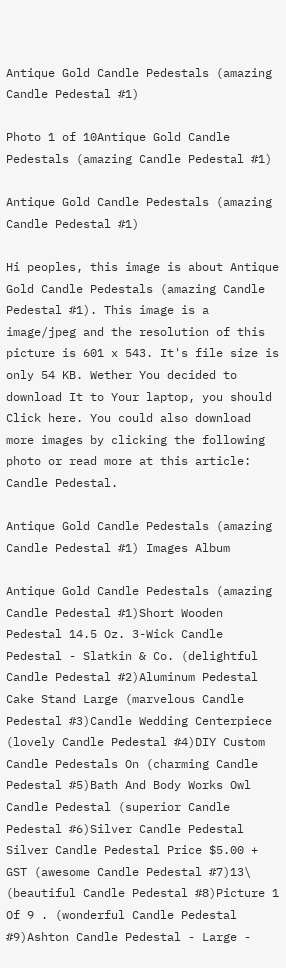Antique Gold Candle Pedestals (amazing Candle Pedestal #1)

Photo 1 of 10Antique Gold Candle Pedestals (amazing Candle Pedestal #1)

Antique Gold Candle Pedestals (amazing Candle Pedestal #1)

Hi peoples, this image is about Antique Gold Candle Pedestals (amazing Candle Pedestal #1). This image is a image/jpeg and the resolution of this picture is 601 x 543. It's file size is only 54 KB. Wether You decided to download It to Your laptop, you should Click here. You could also download more images by clicking the following photo or read more at this article: Candle Pedestal.

Antique Gold Candle Pedestals (amazing Candle Pedestal #1) Images Album

Antique Gold Candle Pedestals (amazing Candle Pedestal #1)Short Wooden Pedestal 14.5 Oz. 3-Wick Candle Pedestal - Slatkin & Co. (delightful Candle Pedestal #2)Aluminum Pedestal Cake Stand Large (marvelous Candle Pedestal #3)Candle Wedding Centerpiece (lovely Candle Pedestal #4)DIY Custom Candle Pedestals On (charming Candle Pedestal #5)Bath And Body Works Owl Candle Pedestal (superior Candle Pedestal #6)Silver Candle Pedestal Silver Candle Pedestal Price $5.00 + GST (awesome Candle Pedestal #7)13\ (beautiful Candle Pedestal #8)Picture 1 Of 9 . (wonderful Candle Pedestal #9)Ashton Candle Pedestal - Large -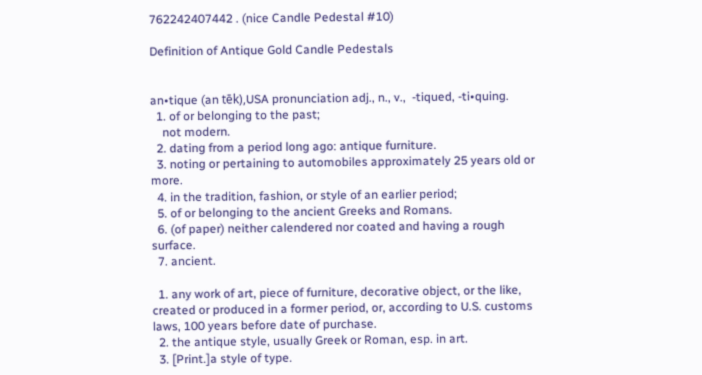762242407442 . (nice Candle Pedestal #10)

Definition of Antique Gold Candle Pedestals


an•tique (an tēk),USA pronunciation adj., n., v.,  -tiqued, -ti•quing.
  1. of or belonging to the past;
    not modern.
  2. dating from a period long ago: antique furniture.
  3. noting or pertaining to automobiles approximately 25 years old or more.
  4. in the tradition, fashion, or style of an earlier period;
  5. of or belonging to the ancient Greeks and Romans.
  6. (of paper) neither calendered nor coated and having a rough surface.
  7. ancient.

  1. any work of art, piece of furniture, decorative object, or the like, created or produced in a former period, or, according to U.S. customs laws, 100 years before date of purchase.
  2. the antique style, usually Greek or Roman, esp. in art.
  3. [Print.]a style of type.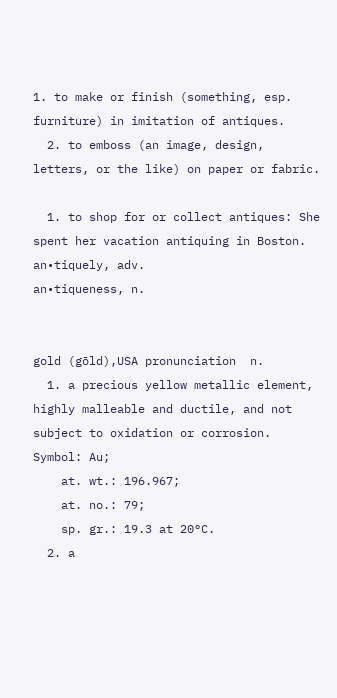1. to make or finish (something, esp. furniture) in imitation of antiques.
  2. to emboss (an image, design, letters, or the like) on paper or fabric.

  1. to shop for or collect antiques: She spent her vacation antiquing in Boston.
an•tiquely, adv.
an•tiqueness, n.


gold (gōld),USA pronunciation  n.
  1. a precious yellow metallic element, highly malleable and ductile, and not subject to oxidation or corrosion. Symbol: Au;
    at. wt.: 196.967;
    at. no.: 79;
    sp. gr.: 19.3 at 20°C.
  2. a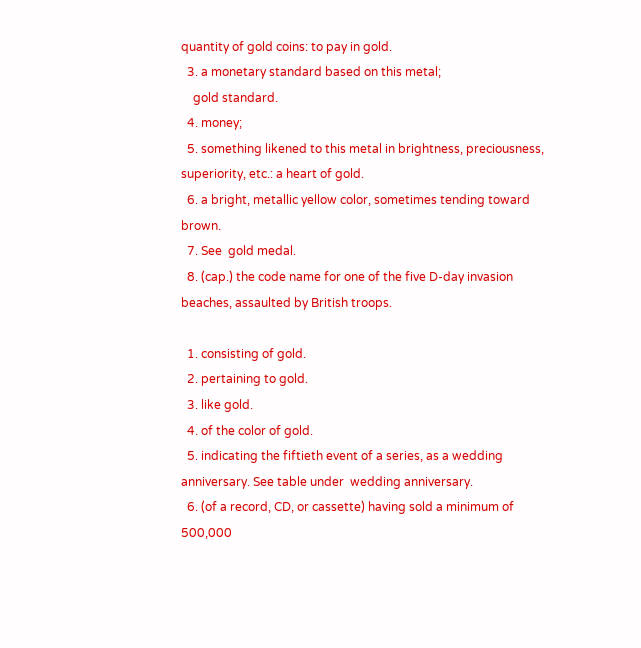quantity of gold coins: to pay in gold.
  3. a monetary standard based on this metal;
    gold standard.
  4. money;
  5. something likened to this metal in brightness, preciousness, superiority, etc.: a heart of gold.
  6. a bright, metallic yellow color, sometimes tending toward brown.
  7. See  gold medal.
  8. (cap.) the code name for one of the five D-day invasion beaches, assaulted by British troops.

  1. consisting of gold.
  2. pertaining to gold.
  3. like gold.
  4. of the color of gold.
  5. indicating the fiftieth event of a series, as a wedding anniversary. See table under  wedding anniversary.
  6. (of a record, CD, or cassette) having sold a minimum of 500,000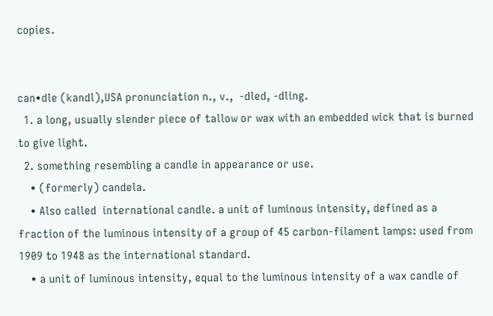copies.


can•dle (kandl),USA pronunciation n., v.,  -dled, -dling.
  1. a long, usually slender piece of tallow or wax with an embedded wick that is burned to give light.
  2. something resembling a candle in appearance or use.
    • (formerly) candela.
    • Also called  international candle. a unit of luminous intensity, defined as a fraction of the luminous intensity of a group of 45 carbon-filament lamps: used from 1909 to 1948 as the international standard.
    • a unit of luminous intensity, equal to the luminous intensity of a wax candle of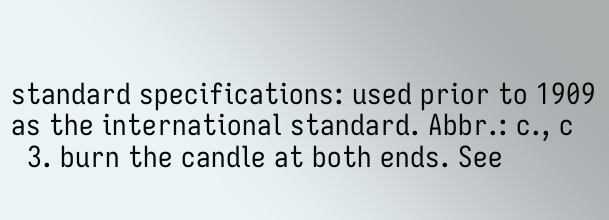standard specifications: used prior to 1909 as the international standard. Abbr.: c., c
  3. burn the candle at both ends. See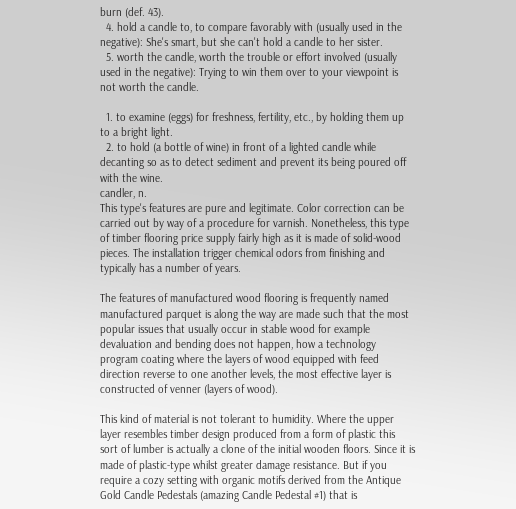burn (def. 43).
  4. hold a candle to, to compare favorably with (usually used in the negative): She's smart, but she can't hold a candle to her sister.
  5. worth the candle, worth the trouble or effort involved (usually used in the negative): Trying to win them over to your viewpoint is not worth the candle.

  1. to examine (eggs) for freshness, fertility, etc., by holding them up to a bright light.
  2. to hold (a bottle of wine) in front of a lighted candle while decanting so as to detect sediment and prevent its being poured off with the wine.
candler, n.
This type's features are pure and legitimate. Color correction can be carried out by way of a procedure for varnish. Nonetheless, this type of timber flooring price supply fairly high as it is made of solid-wood pieces. The installation trigger chemical odors from finishing and typically has a number of years.

The features of manufactured wood flooring is frequently named manufactured parquet is along the way are made such that the most popular issues that usually occur in stable wood for example devaluation and bending does not happen, how a technology program coating where the layers of wood equipped with feed direction reverse to one another levels, the most effective layer is constructed of venner (layers of wood).

This kind of material is not tolerant to humidity. Where the upper layer resembles timber design produced from a form of plastic this sort of lumber is actually a clone of the initial wooden floors. Since it is made of plastic-type whilst greater damage resistance. But if you require a cozy setting with organic motifs derived from the Antique Gold Candle Pedestals (amazing Candle Pedestal #1) that is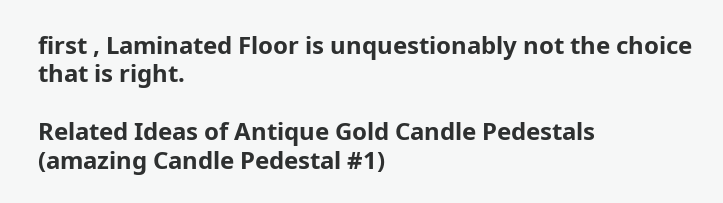first , Laminated Floor is unquestionably not the choice that is right.

Related Ideas of Antique Gold Candle Pedestals (amazing Candle Pedestal #1)